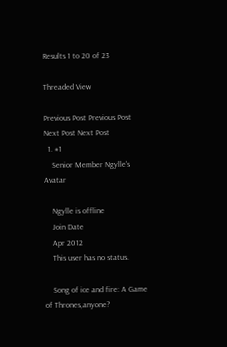Results 1 to 20 of 23

Threaded View

Previous Post Previous Post   Next Post Next Post
  1. #1
    Senior Member Ngylle's Avatar

    Ngylle is offline
    Join Date
    Apr 2012
    This user has no status.

    Song of ice and fire: A Game of Thrones,anyone?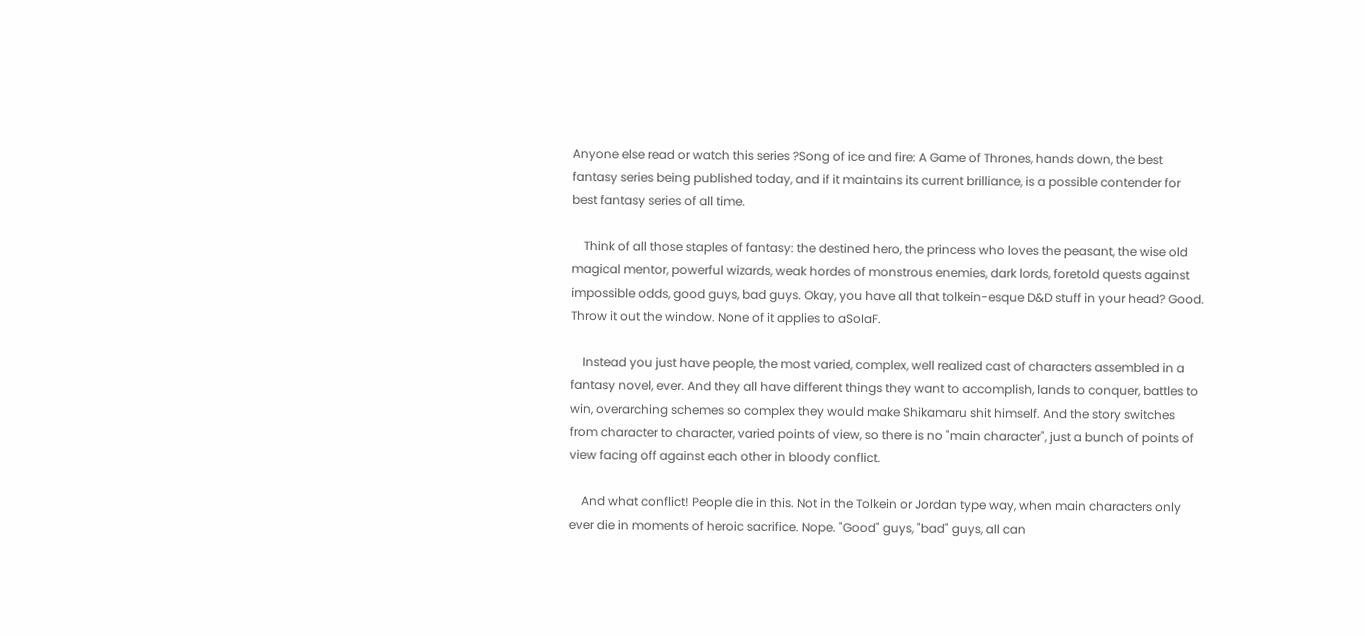Anyone else read or watch this series ?Song of ice and fire: A Game of Thrones, hands down, the best fantasy series being published today, and if it maintains its current brilliance, is a possible contender for best fantasy series of all time.

    Think of all those staples of fantasy: the destined hero, the princess who loves the peasant, the wise old magical mentor, powerful wizards, weak hordes of monstrous enemies, dark lords, foretold quests against impossible odds, good guys, bad guys. Okay, you have all that tolkein-esque D&D stuff in your head? Good. Throw it out the window. None of it applies to aSoIaF.

    Instead you just have people, the most varied, complex, well realized cast of characters assembled in a fantasy novel, ever. And they all have different things they want to accomplish, lands to conquer, battles to win, overarching schemes so complex they would make Shikamaru shit himself. And the story switches from character to character, varied points of view, so there is no "main character", just a bunch of points of view facing off against each other in bloody conflict.

    And what conflict! People die in this. Not in the Tolkein or Jordan type way, when main characters only ever die in moments of heroic sacrifice. Nope. "Good" guys, "bad" guys, all can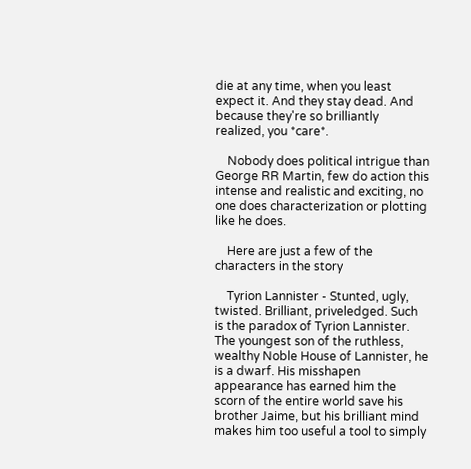die at any time, when you least expect it. And they stay dead. And because they're so brilliantly realized, you *care*.

    Nobody does political intrigue than George RR Martin, few do action this intense and realistic and exciting, no one does characterization or plotting like he does.

    Here are just a few of the characters in the story

    Tyrion Lannister - Stunted, ugly, twisted. Brilliant, priveledged. Such is the paradox of Tyrion Lannister. The youngest son of the ruthless, wealthy Noble House of Lannister, he is a dwarf. His misshapen appearance has earned him the scorn of the entire world save his brother Jaime, but his brilliant mind makes him too useful a tool to simply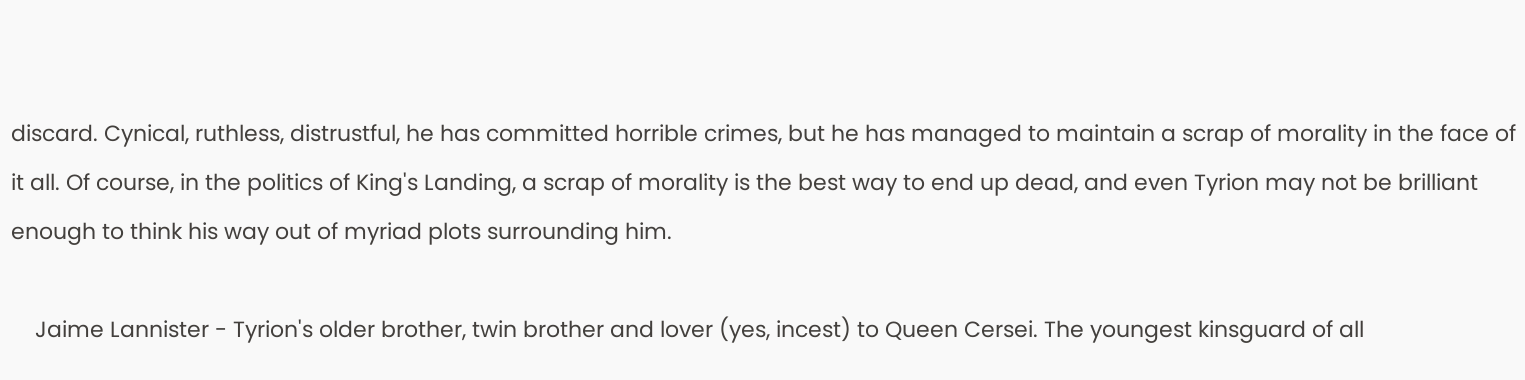discard. Cynical, ruthless, distrustful, he has committed horrible crimes, but he has managed to maintain a scrap of morality in the face of it all. Of course, in the politics of King's Landing, a scrap of morality is the best way to end up dead, and even Tyrion may not be brilliant enough to think his way out of myriad plots surrounding him.

    Jaime Lannister - Tyrion's older brother, twin brother and lover (yes, incest) to Queen Cersei. The youngest kinsguard of all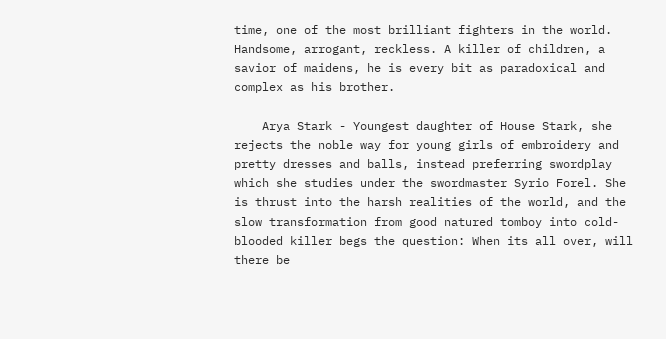time, one of the most brilliant fighters in the world. Handsome, arrogant, reckless. A killer of children, a savior of maidens, he is every bit as paradoxical and complex as his brother.

    Arya Stark - Youngest daughter of House Stark, she rejects the noble way for young girls of embroidery and pretty dresses and balls, instead preferring swordplay which she studies under the swordmaster Syrio Forel. She is thrust into the harsh realities of the world, and the slow transformation from good natured tomboy into cold-blooded killer begs the question: When its all over, will there be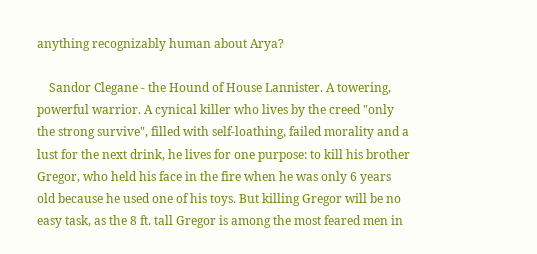anything recognizably human about Arya?

    Sandor Clegane - the Hound of House Lannister. A towering, powerful warrior. A cynical killer who lives by the creed "only the strong survive", filled with self-loathing, failed morality and a lust for the next drink, he lives for one purpose: to kill his brother Gregor, who held his face in the fire when he was only 6 years old because he used one of his toys. But killing Gregor will be no easy task, as the 8 ft. tall Gregor is among the most feared men in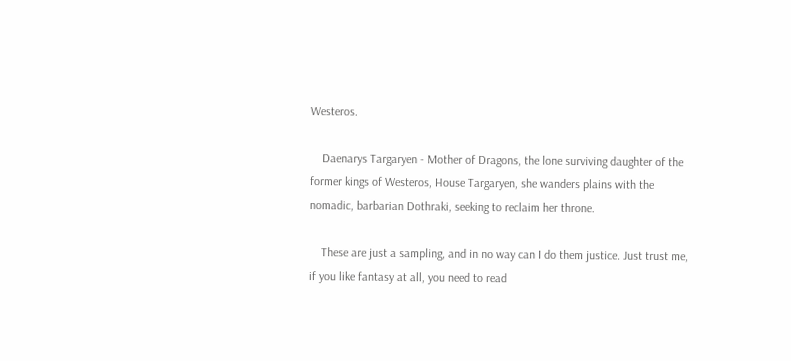Westeros.

    Daenarys Targaryen - Mother of Dragons, the lone surviving daughter of the former kings of Westeros, House Targaryen, she wanders plains with the nomadic, barbarian Dothraki, seeking to reclaim her throne.

    These are just a sampling, and in no way can I do them justice. Just trust me, if you like fantasy at all, you need to read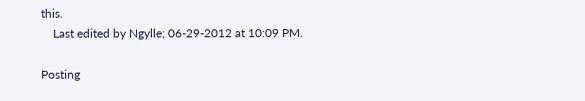this.
    Last edited by Ngylle; 06-29-2012 at 10:09 PM.

Posting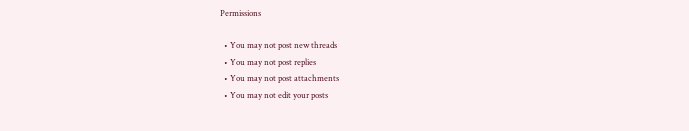Permissions

  • You may not post new threads
  • You may not post replies
  • You may not post attachments
  • You may not edit your posts